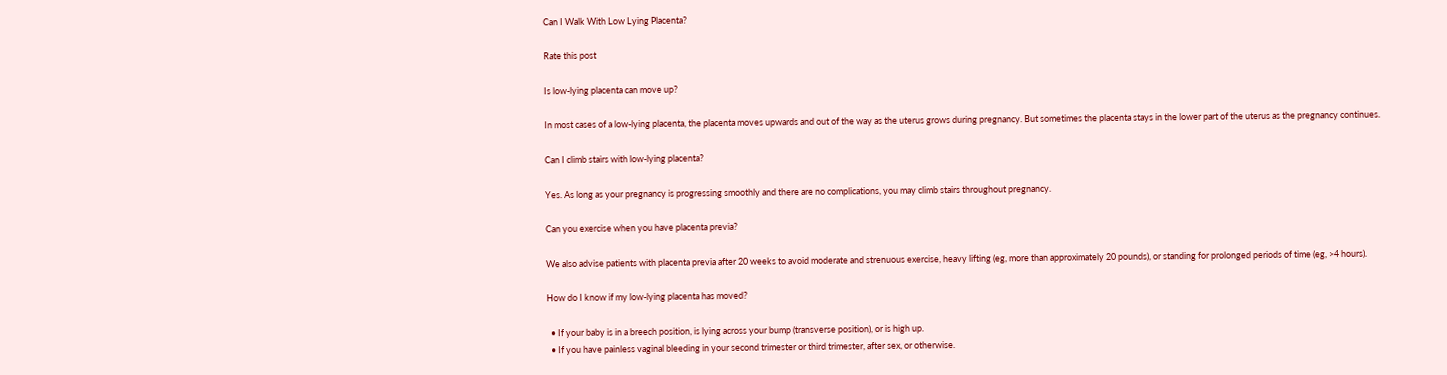Can I Walk With Low Lying Placenta?

Rate this post

Is low-lying placenta can move up?

In most cases of a low-lying placenta, the placenta moves upwards and out of the way as the uterus grows during pregnancy. But sometimes the placenta stays in the lower part of the uterus as the pregnancy continues.

Can I climb stairs with low-lying placenta?

Yes. As long as your pregnancy is progressing smoothly and there are no complications, you may climb stairs throughout pregnancy.

Can you exercise when you have placenta previa?

We also advise patients with placenta previa after 20 weeks to avoid moderate and strenuous exercise, heavy lifting (eg, more than approximately 20 pounds), or standing for prolonged periods of time (eg, >4 hours).

How do I know if my low-lying placenta has moved?

  • If your baby is in a breech position, is lying across your bump (transverse position), or is high up.
  • If you have painless vaginal bleeding in your second trimester or third trimester, after sex, or otherwise.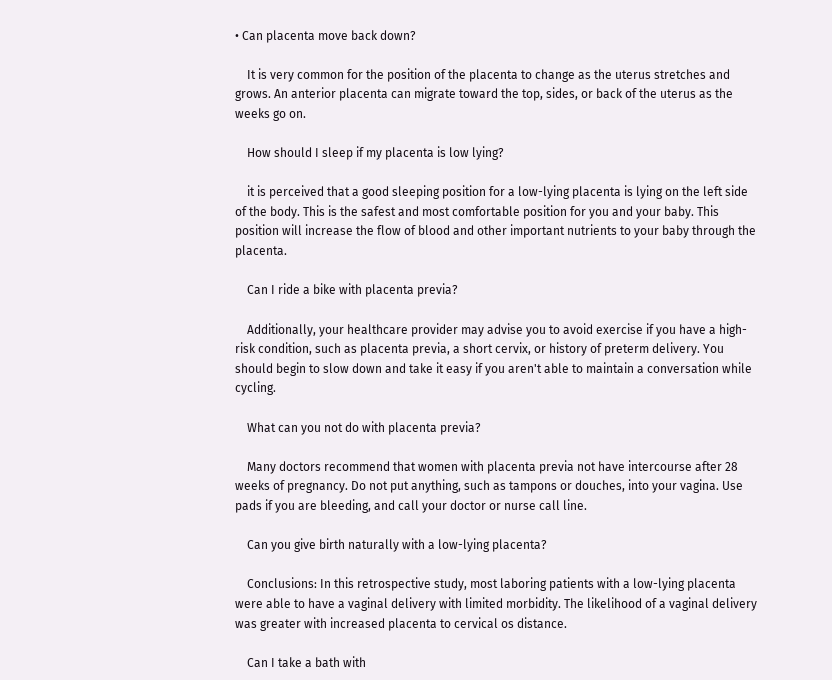• Can placenta move back down?

    It is very common for the position of the placenta to change as the uterus stretches and grows. An anterior placenta can migrate toward the top, sides, or back of the uterus as the weeks go on.

    How should I sleep if my placenta is low lying?

    it is perceived that a good sleeping position for a low-lying placenta is lying on the left side of the body. This is the safest and most comfortable position for you and your baby. This position will increase the flow of blood and other important nutrients to your baby through the placenta.

    Can I ride a bike with placenta previa?

    Additionally, your healthcare provider may advise you to avoid exercise if you have a high-risk condition, such as placenta previa, a short cervix, or history of preterm delivery. You should begin to slow down and take it easy if you aren't able to maintain a conversation while cycling.

    What can you not do with placenta previa?

    Many doctors recommend that women with placenta previa not have intercourse after 28 weeks of pregnancy. Do not put anything, such as tampons or douches, into your vagina. Use pads if you are bleeding, and call your doctor or nurse call line.

    Can you give birth naturally with a low-lying placenta?

    Conclusions: In this retrospective study, most laboring patients with a low-lying placenta were able to have a vaginal delivery with limited morbidity. The likelihood of a vaginal delivery was greater with increased placenta to cervical os distance.

    Can I take a bath with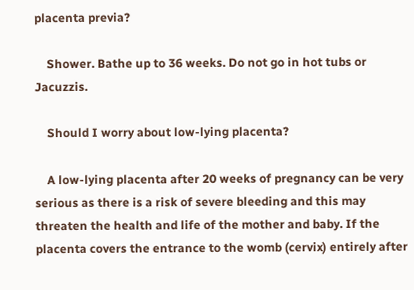placenta previa?

    Shower. Bathe up to 36 weeks. Do not go in hot tubs or Jacuzzis.

    Should I worry about low-lying placenta?

    A low-lying placenta after 20 weeks of pregnancy can be very serious as there is a risk of severe bleeding and this may threaten the health and life of the mother and baby. If the placenta covers the entrance to the womb (cervix) entirely after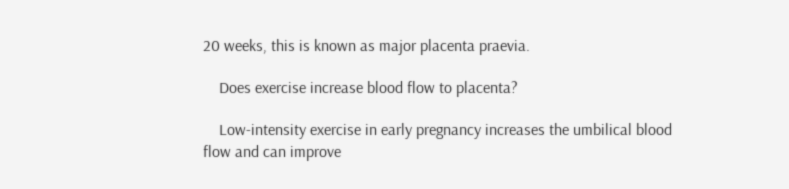20 weeks, this is known as major placenta praevia.

    Does exercise increase blood flow to placenta?

    Low-intensity exercise in early pregnancy increases the umbilical blood flow and can improve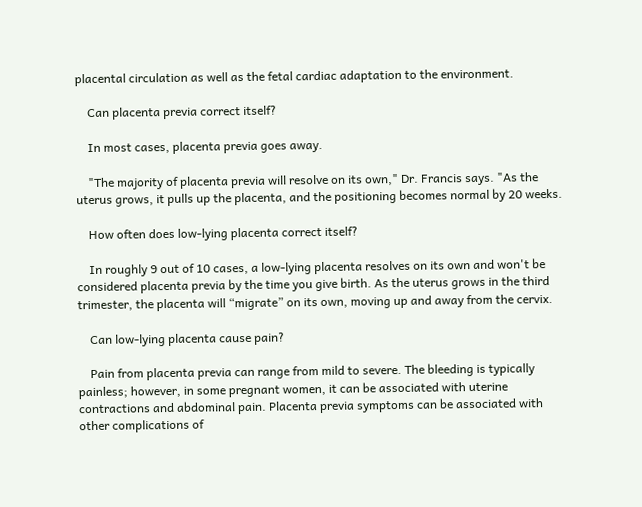placental circulation as well as the fetal cardiac adaptation to the environment.

    Can placenta previa correct itself?

    In most cases, placenta previa goes away.

    "The majority of placenta previa will resolve on its own," Dr. Francis says. "As the uterus grows, it pulls up the placenta, and the positioning becomes normal by 20 weeks.

    How often does low-lying placenta correct itself?

    In roughly 9 out of 10 cases, a low-lying placenta resolves on its own and won't be considered placenta previa by the time you give birth. As the uterus grows in the third trimester, the placenta will “migrate” on its own, moving up and away from the cervix.

    Can low-lying placenta cause pain?

    Pain from placenta previa can range from mild to severe. The bleeding is typically painless; however, in some pregnant women, it can be associated with uterine contractions and abdominal pain. Placenta previa symptoms can be associated with other complications of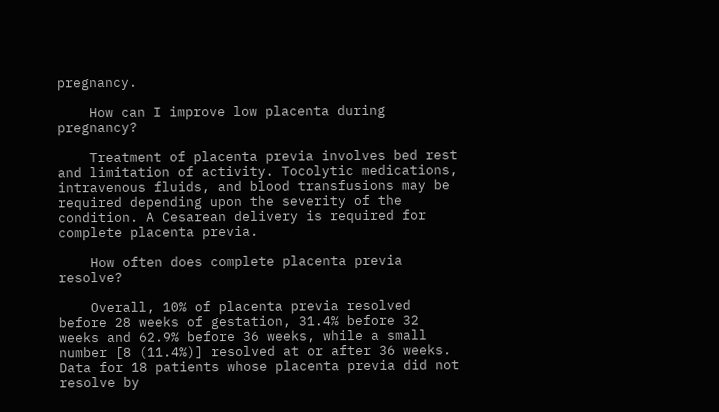pregnancy.

    How can I improve low placenta during pregnancy?

    Treatment of placenta previa involves bed rest and limitation of activity. Tocolytic medications, intravenous fluids, and blood transfusions may be required depending upon the severity of the condition. A Cesarean delivery is required for complete placenta previa.

    How often does complete placenta previa resolve?

    Overall, 10% of placenta previa resolved before 28 weeks of gestation, 31.4% before 32 weeks and 62.9% before 36 weeks, while a small number [8 (11.4%)] resolved at or after 36 weeks. Data for 18 patients whose placenta previa did not resolve by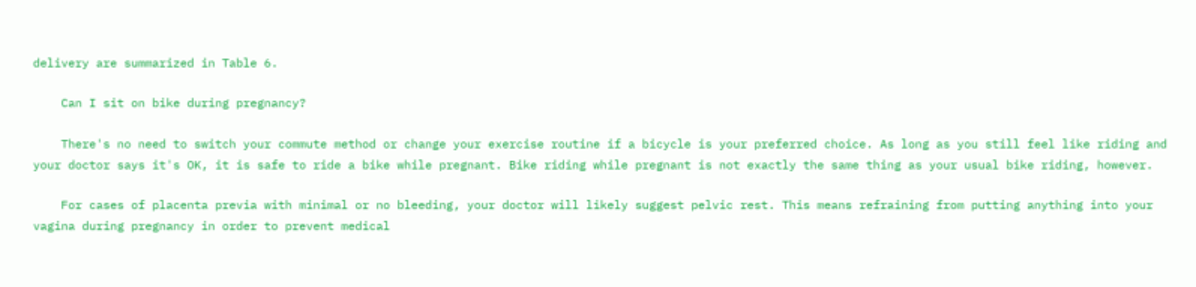delivery are summarized in Table 6.

    Can I sit on bike during pregnancy?

    There's no need to switch your commute method or change your exercise routine if a bicycle is your preferred choice. As long as you still feel like riding and your doctor says it's OK, it is safe to ride a bike while pregnant. Bike riding while pregnant is not exactly the same thing as your usual bike riding, however.

    For cases of placenta previa with minimal or no bleeding, your doctor will likely suggest pelvic rest. This means refraining from putting anything into your vagina during pregnancy in order to prevent medical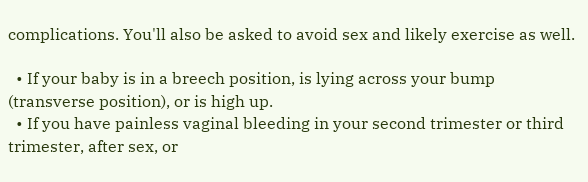complications. You'll also be asked to avoid sex and likely exercise as well.

  • If your baby is in a breech position, is lying across your bump (transverse position), or is high up.
  • If you have painless vaginal bleeding in your second trimester or third trimester, after sex, or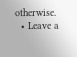otherwise.
  • Leave a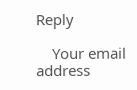Reply

    Your email address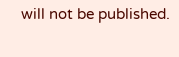will not be published.